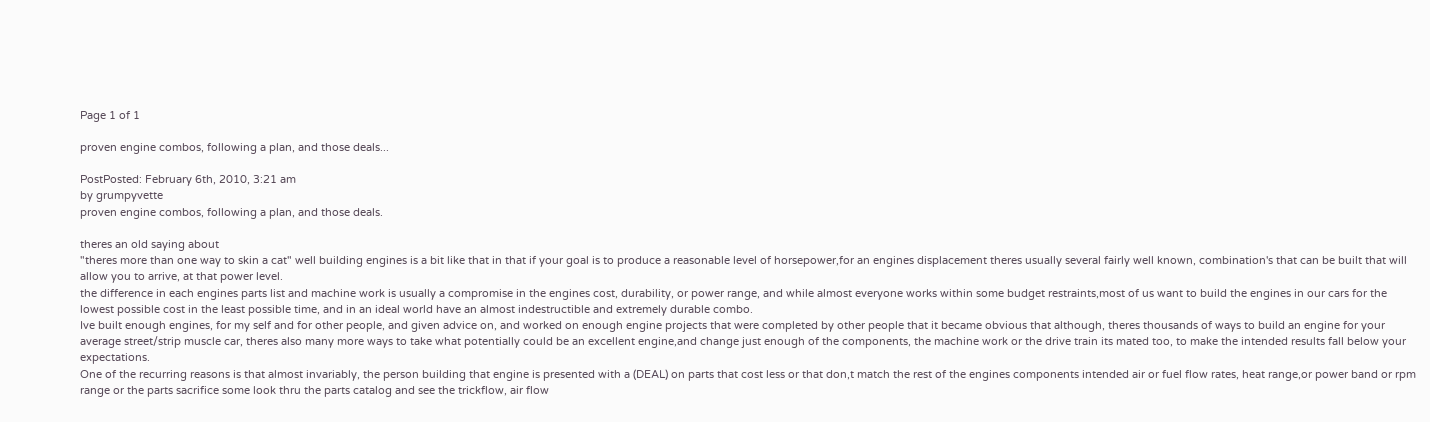Page 1 of 1

proven engine combos, following a plan, and those deals...

PostPosted: February 6th, 2010, 3:21 am
by grumpyvette
proven engine combos, following a plan, and those deals.

theres an old saying about
"theres more than one way to skin a cat" well building engines is a bit like that in that if your goal is to produce a reasonable level of horsepower,for an engines displacement theres usually several fairly well known, combination's that can be built that will allow you to arrive, at that power level.
the difference in each engines parts list and machine work is usually a compromise in the engines cost, durability, or power range, and while almost everyone works within some budget restraints,most of us want to build the engines in our cars for the lowest possible cost in the least possible time, and in an ideal world have an almost indestructible and extremely durable combo.
Ive built enough engines, for my self and for other people, and given advice on, and worked on enough engine projects that were completed by other people that it became obvious that although, theres thousands of ways to build an engine for your average street/strip muscle car, theres also many more ways to take what potentially could be an excellent engine,and change just enough of the components, the machine work or the drive train its mated too, to make the intended results fall below your expectations.
One of the recurring reasons is that almost invariably, the person building that engine is presented with a (DEAL) on parts that cost less or that don,t match the rest of the engines components intended air or fuel flow rates, heat range,or power band or rpm range or the parts sacrifice some look thru the parts catalog and see the trickflow, air flow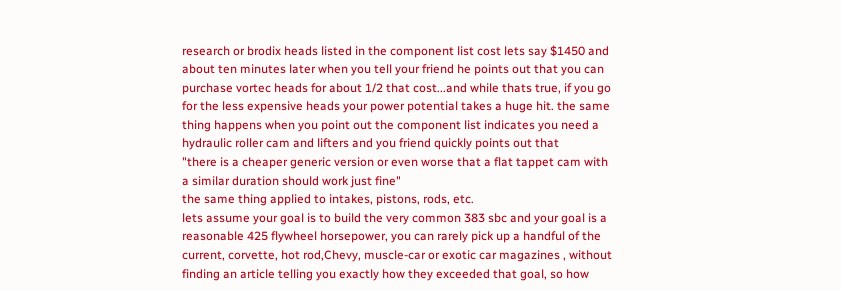research or brodix heads listed in the component list cost lets say $1450 and about ten minutes later when you tell your friend he points out that you can purchase vortec heads for about 1/2 that cost...and while thats true, if you go for the less expensive heads your power potential takes a huge hit. the same thing happens when you point out the component list indicates you need a hydraulic roller cam and lifters and you friend quickly points out that
"there is a cheaper generic version or even worse that a flat tappet cam with a similar duration should work just fine"
the same thing applied to intakes, pistons, rods, etc.
lets assume your goal is to build the very common 383 sbc and your goal is a reasonable 425 flywheel horsepower, you can rarely pick up a handful of the current, corvette, hot rod,Chevy, muscle-car or exotic car magazines , without finding an article telling you exactly how they exceeded that goal, so how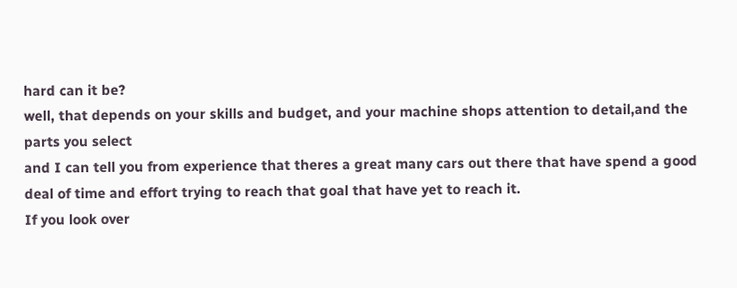hard can it be?
well, that depends on your skills and budget, and your machine shops attention to detail,and the parts you select
and I can tell you from experience that theres a great many cars out there that have spend a good deal of time and effort trying to reach that goal that have yet to reach it.
If you look over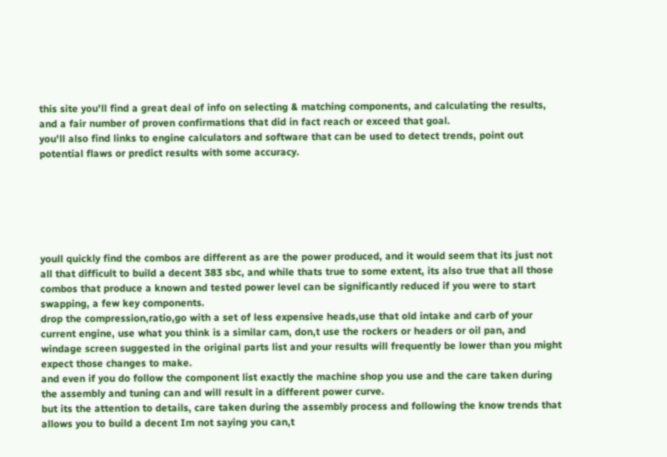this site you'll find a great deal of info on selecting & matching components, and calculating the results, and a fair number of proven confirmations that did in fact reach or exceed that goal.
you'll also find links to engine calculators and software that can be used to detect trends, point out potential flaws or predict results with some accuracy.






youll quickly find the combos are different as are the power produced, and it would seem that its just not all that difficult to build a decent 383 sbc, and while thats true to some extent, its also true that all those combos that produce a known and tested power level can be significantly reduced if you were to start swapping, a few key components.
drop the compression,ratio,go with a set of less expensive heads,use that old intake and carb of your current engine, use what you think is a similar cam, don,t use the rockers or headers or oil pan, and windage screen suggested in the original parts list and your results will frequently be lower than you might expect those changes to make.
and even if you do follow the component list exactly the machine shop you use and the care taken during the assembly and tuning can and will result in a different power curve.
but its the attention to details, care taken during the assembly process and following the know trends that allows you to build a decent Im not saying you can,t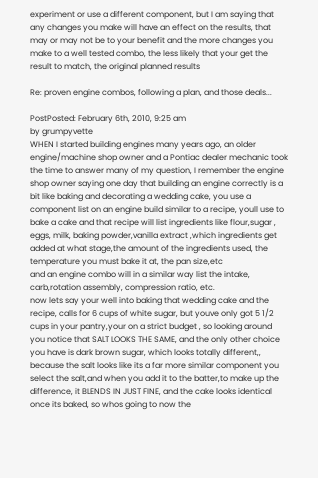experiment or use a different component, but I am saying that any changes you make will have an effect on the results, that may or may not be to your benefit and the more changes you make to a well tested combo, the less likely that your get the result to match, the original planned results

Re: proven engine combos, following a plan, and those deals...

PostPosted: February 6th, 2010, 9:25 am
by grumpyvette
WHEN I started building engines many years ago, an older engine/machine shop owner and a Pontiac dealer mechanic took the time to answer many of my question, I remember the engine shop owner saying one day that building an engine correctly is a bit like baking and decorating a wedding cake, you use a component list on an engine build similar to a recipe, youll use to bake a cake and that recipe will list ingredients like flour,sugar , eggs, milk, baking powder,vanilla extract ,which ingredients get added at what stage,the amount of the ingredients used, the temperature you must bake it at, the pan size,etc
and an engine combo will in a similar way list the intake, carb,rotation assembly, compression ratio, etc.
now lets say your well into baking that wedding cake and the recipe, calls for 6 cups of white sugar, but youve only got 5 1/2 cups in your pantry,your on a strict budget , so looking around you notice that SALT LOOKS THE SAME, and the only other choice you have is dark brown sugar, which looks totally different,, because the salt looks like its a far more similar component you select the salt,and when you add it to the batter,to make up the difference, it BLENDS IN JUST FINE, and the cake looks identical once its baked, so whos going to now the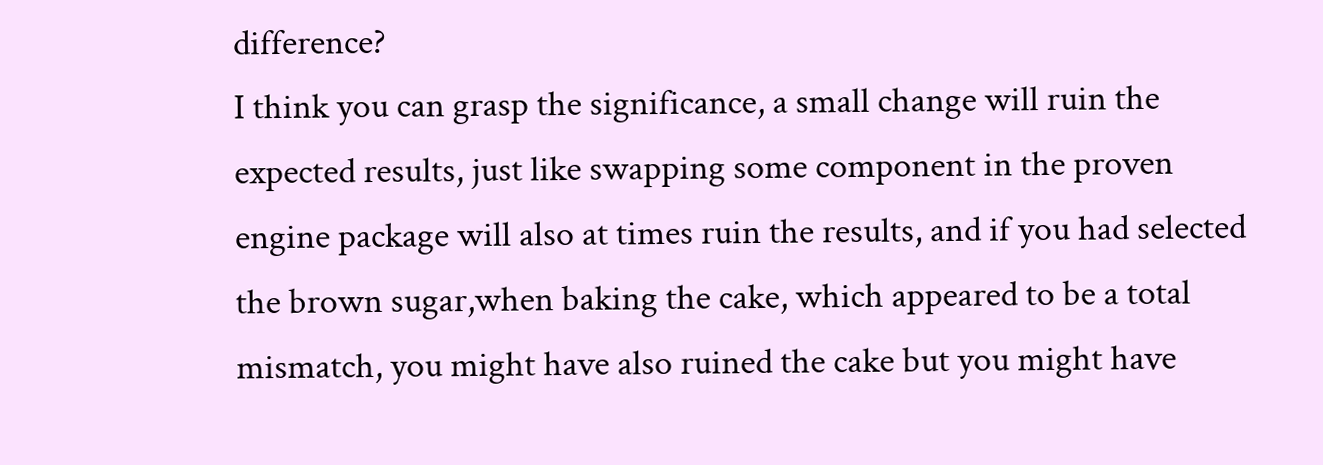difference?
I think you can grasp the significance, a small change will ruin the expected results, just like swapping some component in the proven engine package will also at times ruin the results, and if you had selected the brown sugar,when baking the cake, which appeared to be a total mismatch, you might have also ruined the cake but you might have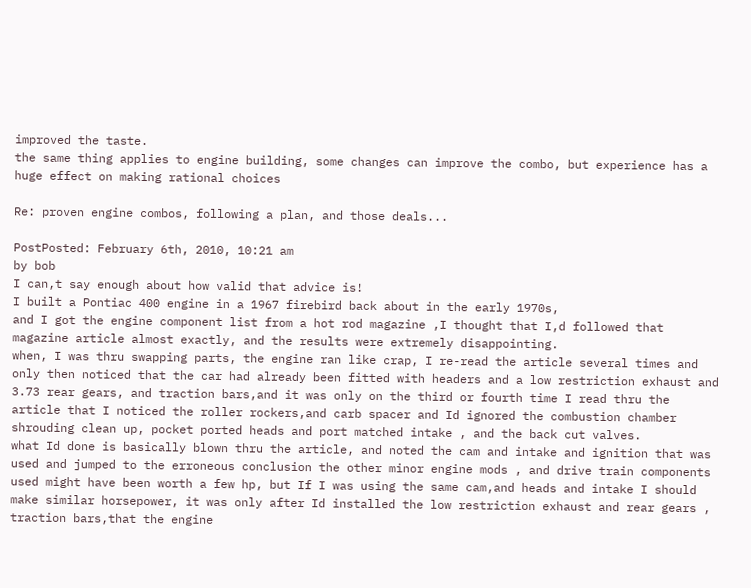improved the taste.
the same thing applies to engine building, some changes can improve the combo, but experience has a huge effect on making rational choices

Re: proven engine combos, following a plan, and those deals...

PostPosted: February 6th, 2010, 10:21 am
by bob
I can,t say enough about how valid that advice is!
I built a Pontiac 400 engine in a 1967 firebird back about in the early 1970s,
and I got the engine component list from a hot rod magazine ,I thought that I,d followed that magazine article almost exactly, and the results were extremely disappointing.
when, I was thru swapping parts, the engine ran like crap, I re-read the article several times and only then noticed that the car had already been fitted with headers and a low restriction exhaust and 3.73 rear gears, and traction bars,and it was only on the third or fourth time I read thru the article that I noticed the roller rockers,and carb spacer and Id ignored the combustion chamber shrouding clean up, pocket ported heads and port matched intake , and the back cut valves.
what Id done is basically blown thru the article, and noted the cam and intake and ignition that was used and jumped to the erroneous conclusion the other minor engine mods , and drive train components used might have been worth a few hp, but If I was using the same cam,and heads and intake I should make similar horsepower, it was only after Id installed the low restriction exhaust and rear gears , traction bars,that the engine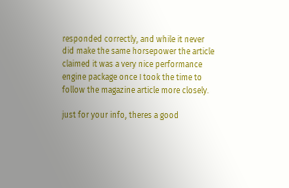responded correctly, and while it never did make the same horsepower the article claimed it was a very nice performance engine package once I took the time to follow the magazine article more closely.

just for your info, theres a good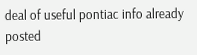deal of useful pontiac info already posted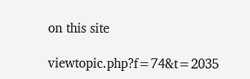on this site

viewtopic.php?f=74&t=2035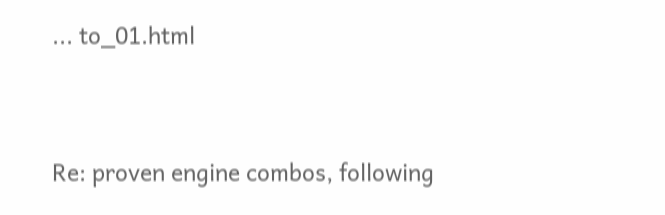... to_01.html


Re: proven engine combos, following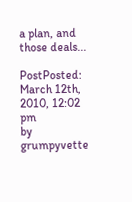a plan, and those deals...

PostPosted: March 12th, 2010, 12:02 pm
by grumpyvette